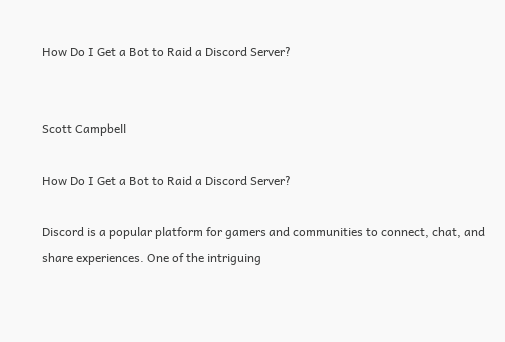How Do I Get a Bot to Raid a Discord Server?


Scott Campbell

How Do I Get a Bot to Raid a Discord Server?

Discord is a popular platform for gamers and communities to connect, chat, and share experiences. One of the intriguing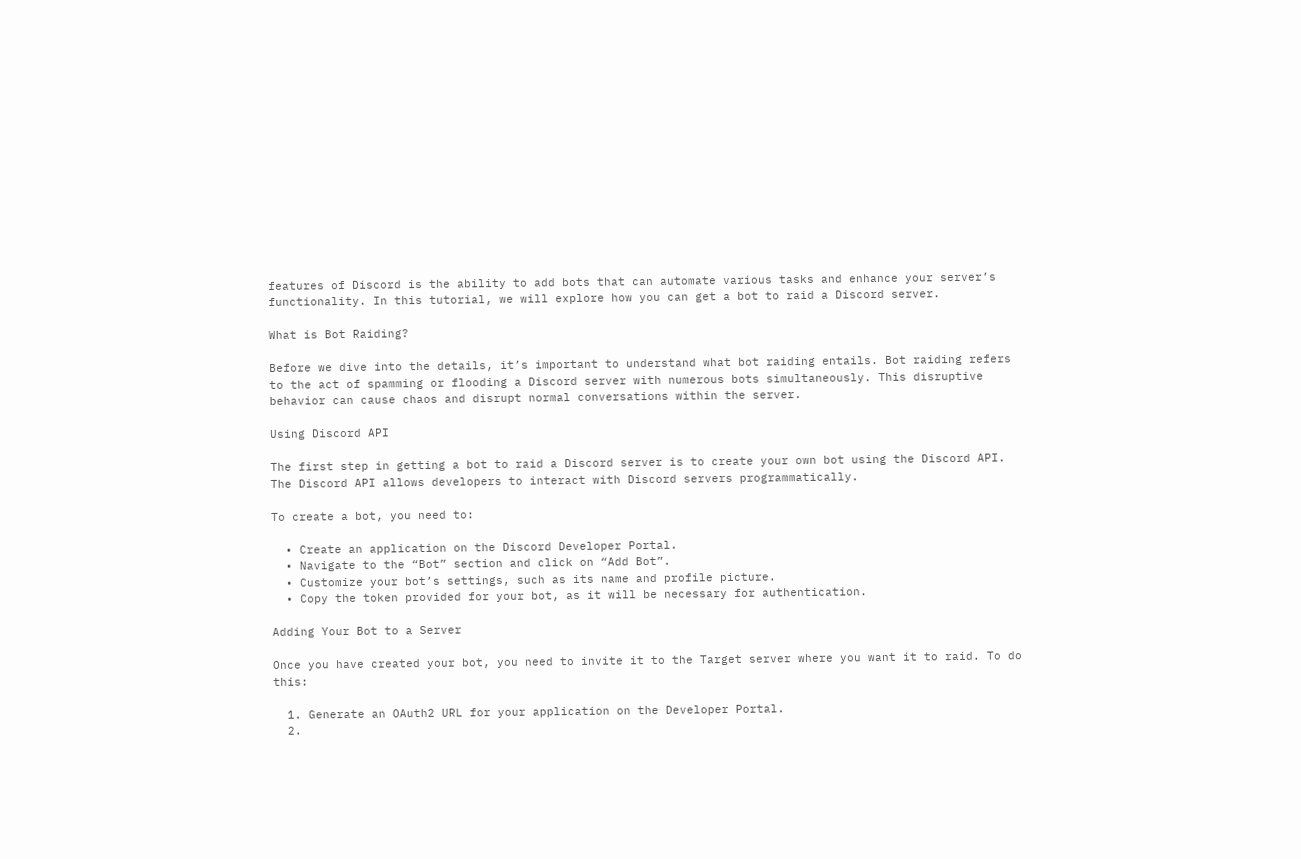features of Discord is the ability to add bots that can automate various tasks and enhance your server’s functionality. In this tutorial, we will explore how you can get a bot to raid a Discord server.

What is Bot Raiding?

Before we dive into the details, it’s important to understand what bot raiding entails. Bot raiding refers to the act of spamming or flooding a Discord server with numerous bots simultaneously. This disruptive behavior can cause chaos and disrupt normal conversations within the server.

Using Discord API

The first step in getting a bot to raid a Discord server is to create your own bot using the Discord API. The Discord API allows developers to interact with Discord servers programmatically.

To create a bot, you need to:

  • Create an application on the Discord Developer Portal.
  • Navigate to the “Bot” section and click on “Add Bot”.
  • Customize your bot’s settings, such as its name and profile picture.
  • Copy the token provided for your bot, as it will be necessary for authentication.

Adding Your Bot to a Server

Once you have created your bot, you need to invite it to the Target server where you want it to raid. To do this:

  1. Generate an OAuth2 URL for your application on the Developer Portal.
  2.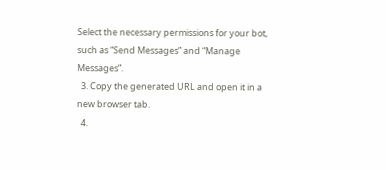Select the necessary permissions for your bot, such as “Send Messages” and “Manage Messages”.
  3. Copy the generated URL and open it in a new browser tab.
  4.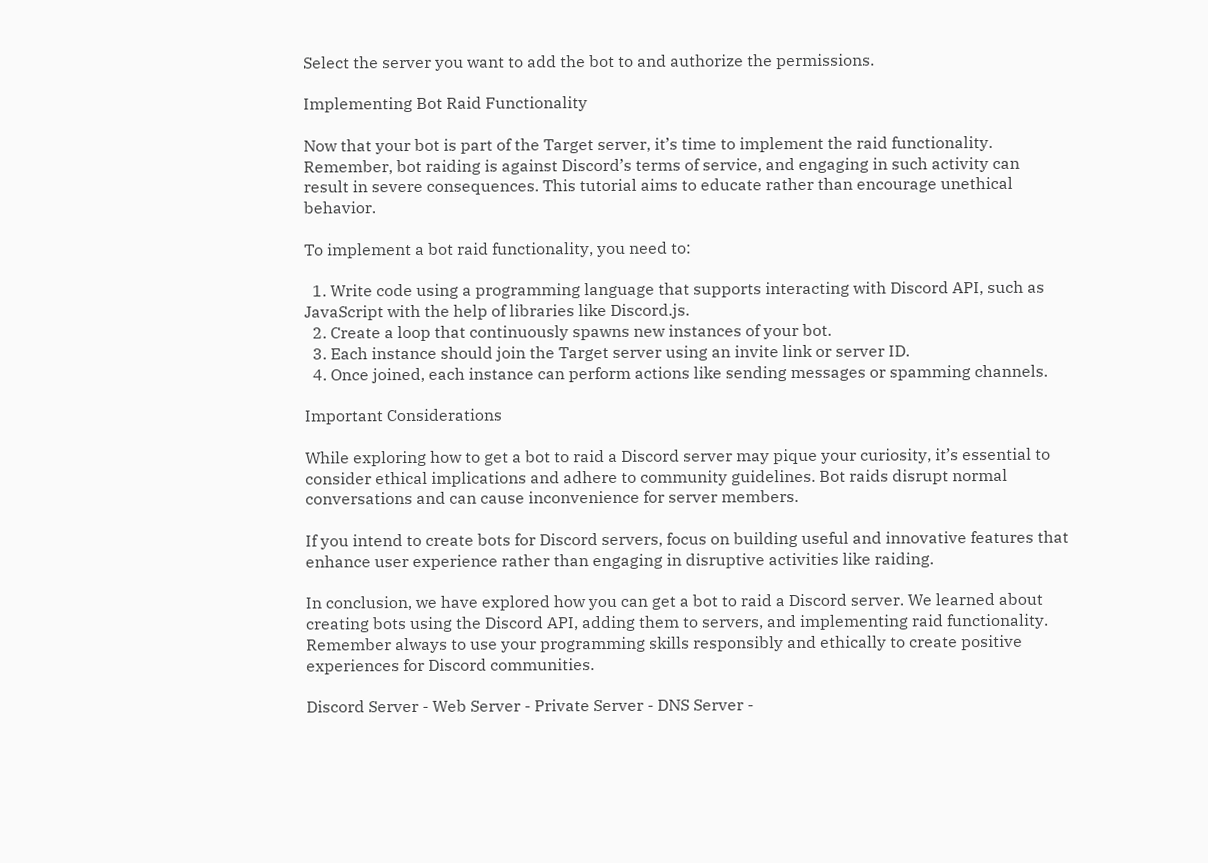Select the server you want to add the bot to and authorize the permissions.

Implementing Bot Raid Functionality

Now that your bot is part of the Target server, it’s time to implement the raid functionality. Remember, bot raiding is against Discord’s terms of service, and engaging in such activity can result in severe consequences. This tutorial aims to educate rather than encourage unethical behavior.

To implement a bot raid functionality, you need to:

  1. Write code using a programming language that supports interacting with Discord API, such as JavaScript with the help of libraries like Discord.js.
  2. Create a loop that continuously spawns new instances of your bot.
  3. Each instance should join the Target server using an invite link or server ID.
  4. Once joined, each instance can perform actions like sending messages or spamming channels.

Important Considerations

While exploring how to get a bot to raid a Discord server may pique your curiosity, it’s essential to consider ethical implications and adhere to community guidelines. Bot raids disrupt normal conversations and can cause inconvenience for server members.

If you intend to create bots for Discord servers, focus on building useful and innovative features that enhance user experience rather than engaging in disruptive activities like raiding.

In conclusion, we have explored how you can get a bot to raid a Discord server. We learned about creating bots using the Discord API, adding them to servers, and implementing raid functionality. Remember always to use your programming skills responsibly and ethically to create positive experiences for Discord communities.

Discord Server - Web Server - Private Server - DNS Server -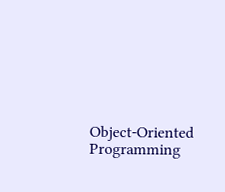Object-Oriented Programming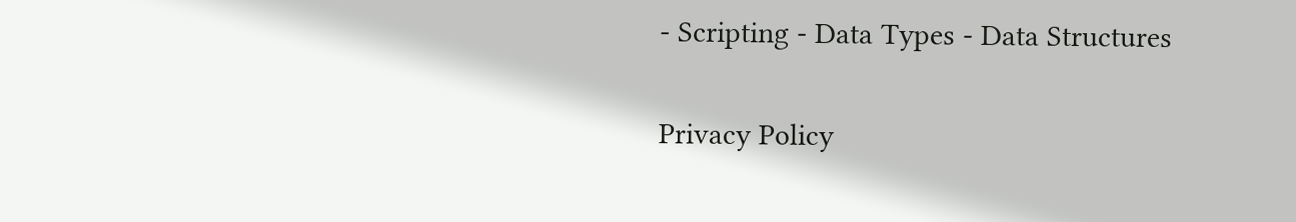- Scripting - Data Types - Data Structures

Privacy Policy